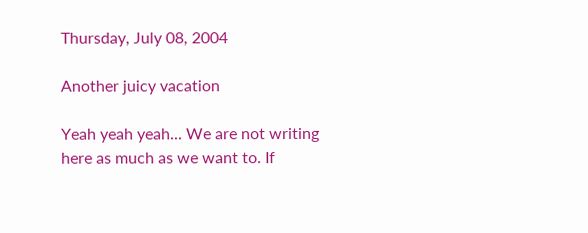Thursday, July 08, 2004

Another juicy vacation

Yeah yeah yeah... We are not writing here as much as we want to. If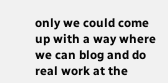only we could come up with a way where we can blog and do real work at the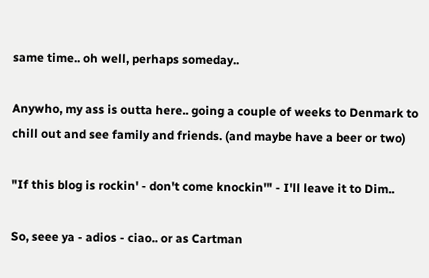same time.. oh well, perhaps someday..

Anywho, my ass is outta here.. going a couple of weeks to Denmark to chill out and see family and friends. (and maybe have a beer or two)

"If this blog is rockin' - don't come knockin'" - I'll leave it to Dim..

So, seee ya - adios - ciao.. or as Cartman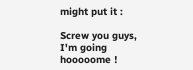might put it :

Screw you guys, I'm going hooooome !